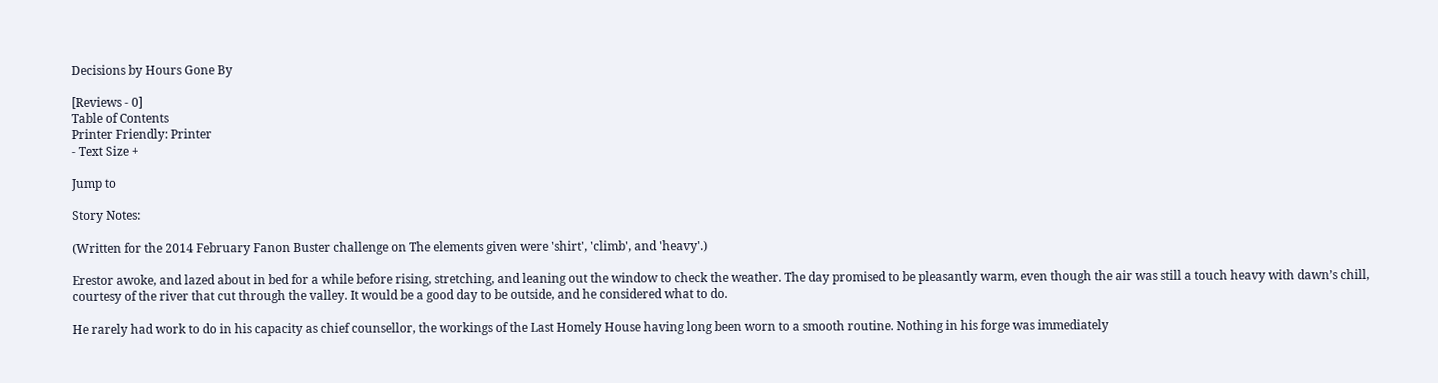Decisions by Hours Gone By

[Reviews - 0]
Table of Contents
Printer Friendly: Printer
- Text Size +

Jump to

Story Notes:

(Written for the 2014 February Fanon Buster challenge on The elements given were 'shirt', 'climb', and 'heavy'.)

Erestor awoke, and lazed about in bed for a while before rising, stretching, and leaning out the window to check the weather. The day promised to be pleasantly warm, even though the air was still a touch heavy with dawn’s chill, courtesy of the river that cut through the valley. It would be a good day to be outside, and he considered what to do.

He rarely had work to do in his capacity as chief counsellor, the workings of the Last Homely House having long been worn to a smooth routine. Nothing in his forge was immediately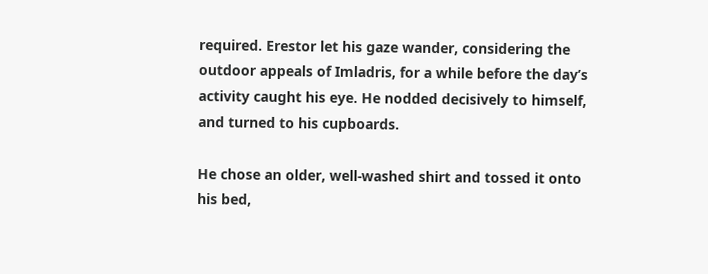required. Erestor let his gaze wander, considering the outdoor appeals of Imladris, for a while before the day’s activity caught his eye. He nodded decisively to himself, and turned to his cupboards.

He chose an older, well-washed shirt and tossed it onto his bed,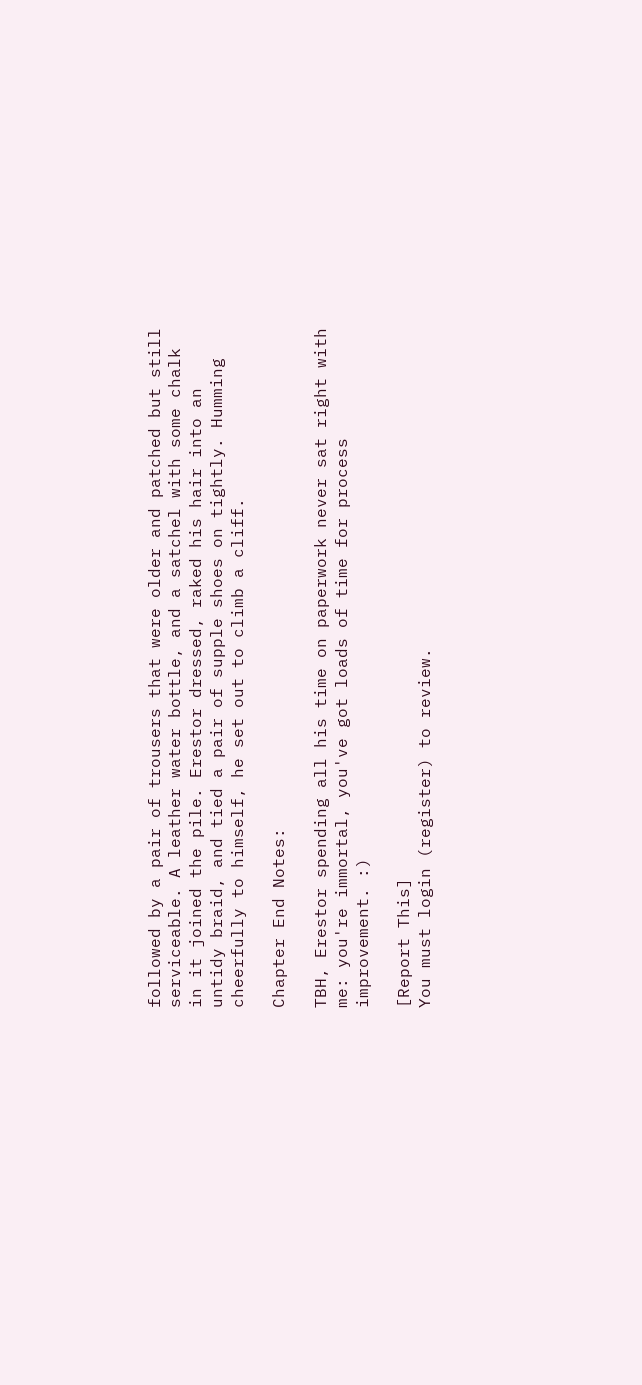followed by a pair of trousers that were older and patched but still serviceable. A leather water bottle, and a satchel with some chalk in it joined the pile. Erestor dressed, raked his hair into an untidy braid, and tied a pair of supple shoes on tightly. Humming cheerfully to himself, he set out to climb a cliff.

Chapter End Notes:

TBH, Erestor spending all his time on paperwork never sat right with me: you're immortal, you've got loads of time for process improvement. :)

[Report This]
You must login (register) to review.